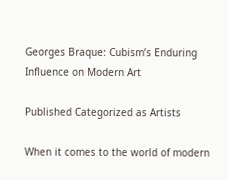Georges Braque: Cubism’s Enduring Influence on Modern Art

Published Categorized as Artists

When it comes to the world of modern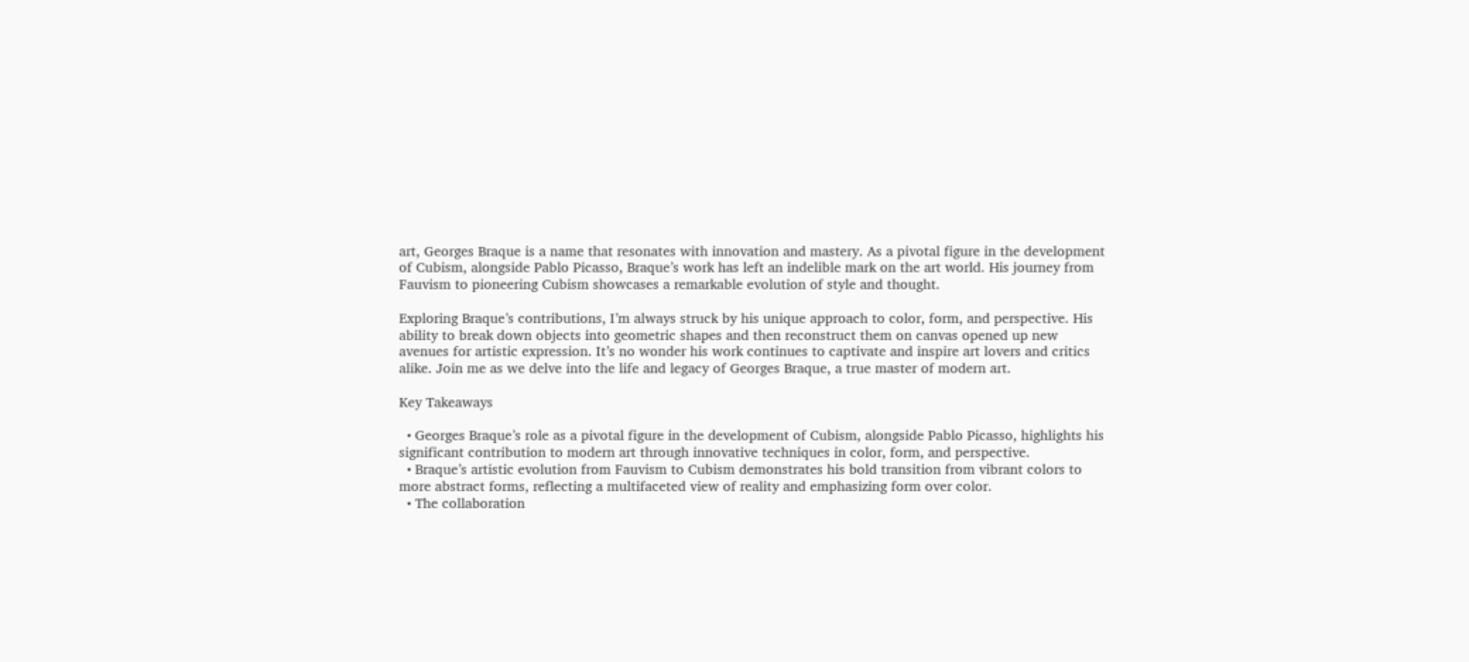art, Georges Braque is a name that resonates with innovation and mastery. As a pivotal figure in the development of Cubism, alongside Pablo Picasso, Braque’s work has left an indelible mark on the art world. His journey from Fauvism to pioneering Cubism showcases a remarkable evolution of style and thought.

Exploring Braque’s contributions, I’m always struck by his unique approach to color, form, and perspective. His ability to break down objects into geometric shapes and then reconstruct them on canvas opened up new avenues for artistic expression. It’s no wonder his work continues to captivate and inspire art lovers and critics alike. Join me as we delve into the life and legacy of Georges Braque, a true master of modern art.

Key Takeaways

  • Georges Braque’s role as a pivotal figure in the development of Cubism, alongside Pablo Picasso, highlights his significant contribution to modern art through innovative techniques in color, form, and perspective.
  • Braque’s artistic evolution from Fauvism to Cubism demonstrates his bold transition from vibrant colors to more abstract forms, reflecting a multifaceted view of reality and emphasizing form over color.
  • The collaboration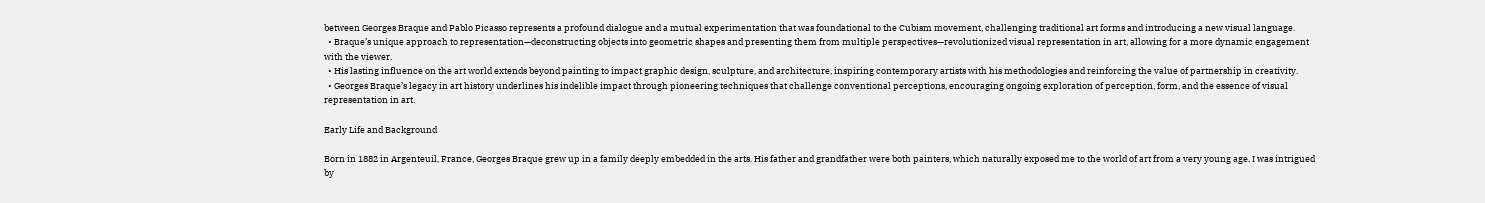between Georges Braque and Pablo Picasso represents a profound dialogue and a mutual experimentation that was foundational to the Cubism movement, challenging traditional art forms and introducing a new visual language.
  • Braque’s unique approach to representation—deconstructing objects into geometric shapes and presenting them from multiple perspectives—revolutionized visual representation in art, allowing for a more dynamic engagement with the viewer.
  • His lasting influence on the art world extends beyond painting to impact graphic design, sculpture, and architecture, inspiring contemporary artists with his methodologies and reinforcing the value of partnership in creativity.
  • Georges Braque’s legacy in art history underlines his indelible impact through pioneering techniques that challenge conventional perceptions, encouraging ongoing exploration of perception, form, and the essence of visual representation in art.

Early Life and Background

Born in 1882 in Argenteuil, France, Georges Braque grew up in a family deeply embedded in the arts. His father and grandfather were both painters, which naturally exposed me to the world of art from a very young age. I was intrigued by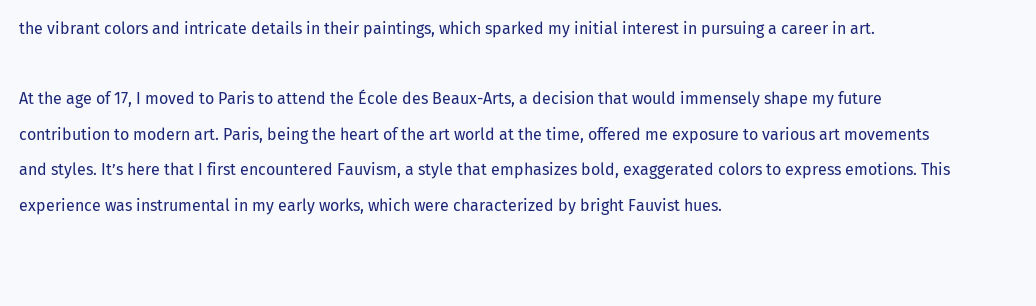the vibrant colors and intricate details in their paintings, which sparked my initial interest in pursuing a career in art.

At the age of 17, I moved to Paris to attend the École des Beaux-Arts, a decision that would immensely shape my future contribution to modern art. Paris, being the heart of the art world at the time, offered me exposure to various art movements and styles. It’s here that I first encountered Fauvism, a style that emphasizes bold, exaggerated colors to express emotions. This experience was instrumental in my early works, which were characterized by bright Fauvist hues.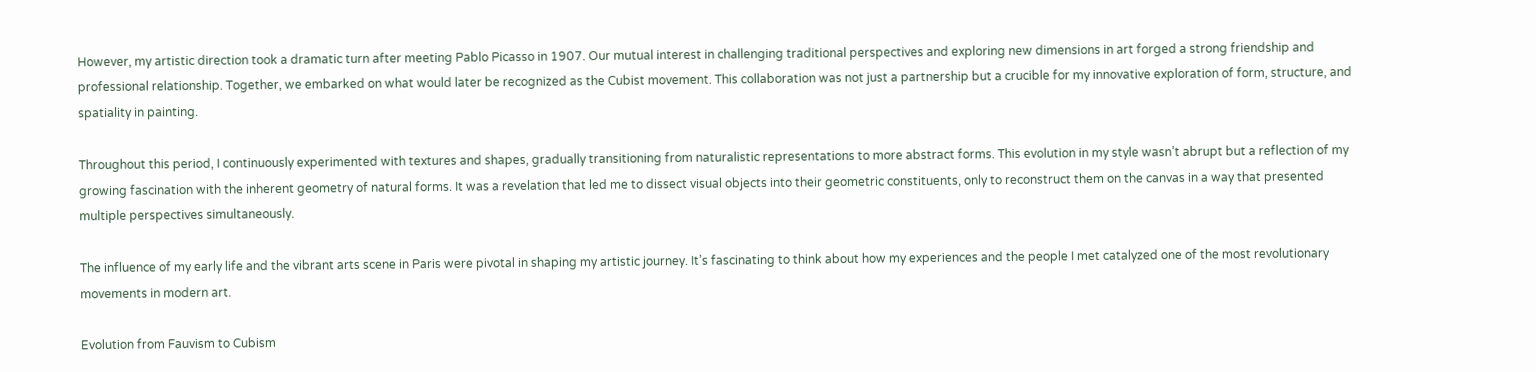However, my artistic direction took a dramatic turn after meeting Pablo Picasso in 1907. Our mutual interest in challenging traditional perspectives and exploring new dimensions in art forged a strong friendship and professional relationship. Together, we embarked on what would later be recognized as the Cubist movement. This collaboration was not just a partnership but a crucible for my innovative exploration of form, structure, and spatiality in painting.

Throughout this period, I continuously experimented with textures and shapes, gradually transitioning from naturalistic representations to more abstract forms. This evolution in my style wasn’t abrupt but a reflection of my growing fascination with the inherent geometry of natural forms. It was a revelation that led me to dissect visual objects into their geometric constituents, only to reconstruct them on the canvas in a way that presented multiple perspectives simultaneously.

The influence of my early life and the vibrant arts scene in Paris were pivotal in shaping my artistic journey. It’s fascinating to think about how my experiences and the people I met catalyzed one of the most revolutionary movements in modern art.

Evolution from Fauvism to Cubism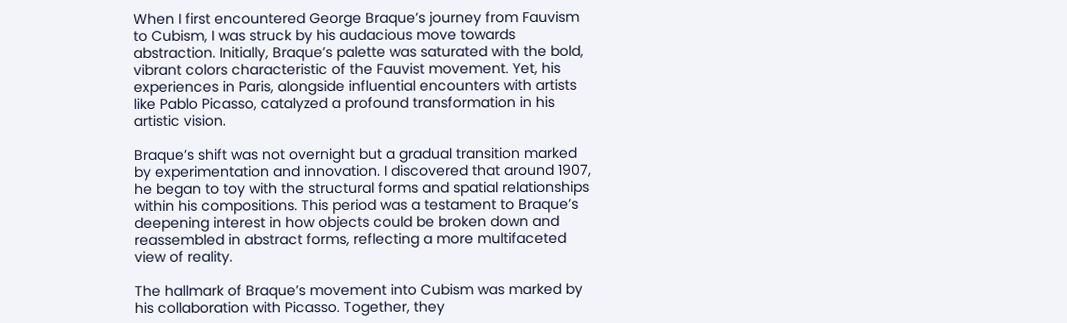When I first encountered George Braque’s journey from Fauvism to Cubism, I was struck by his audacious move towards abstraction. Initially, Braque’s palette was saturated with the bold, vibrant colors characteristic of the Fauvist movement. Yet, his experiences in Paris, alongside influential encounters with artists like Pablo Picasso, catalyzed a profound transformation in his artistic vision.

Braque’s shift was not overnight but a gradual transition marked by experimentation and innovation. I discovered that around 1907, he began to toy with the structural forms and spatial relationships within his compositions. This period was a testament to Braque’s deepening interest in how objects could be broken down and reassembled in abstract forms, reflecting a more multifaceted view of reality.

The hallmark of Braque’s movement into Cubism was marked by his collaboration with Picasso. Together, they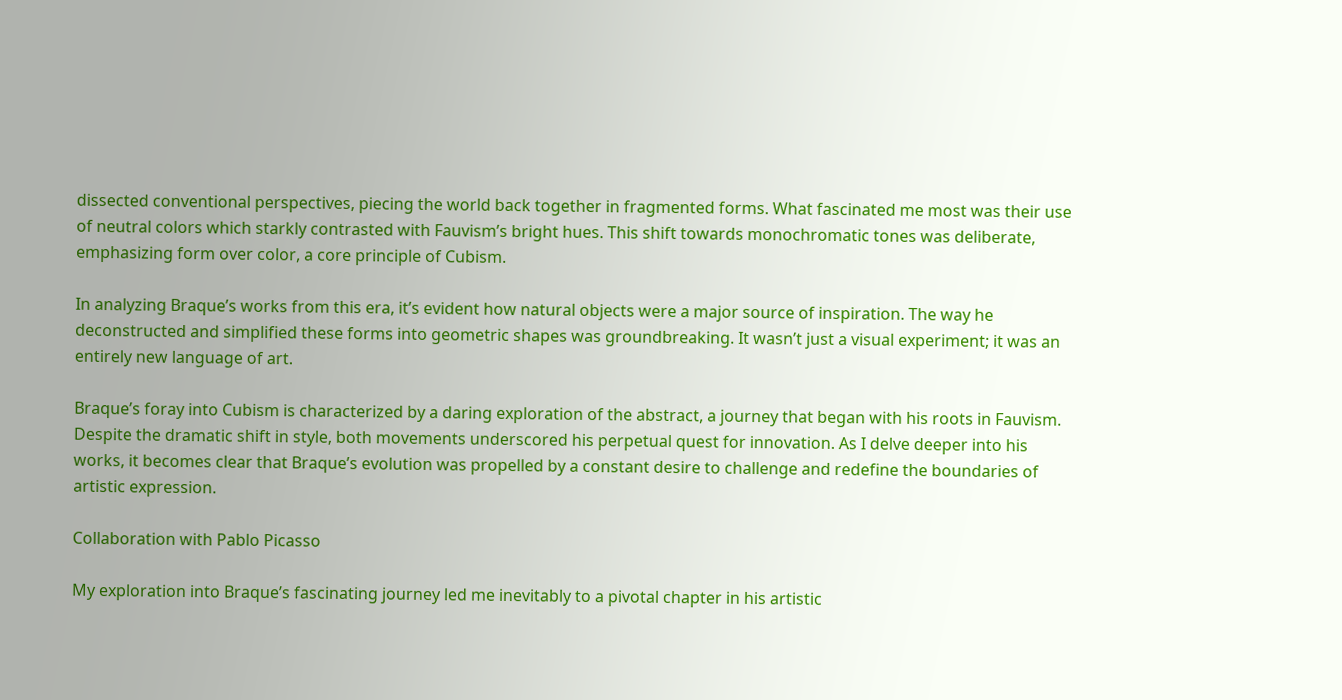dissected conventional perspectives, piecing the world back together in fragmented forms. What fascinated me most was their use of neutral colors which starkly contrasted with Fauvism’s bright hues. This shift towards monochromatic tones was deliberate, emphasizing form over color, a core principle of Cubism.

In analyzing Braque’s works from this era, it’s evident how natural objects were a major source of inspiration. The way he deconstructed and simplified these forms into geometric shapes was groundbreaking. It wasn’t just a visual experiment; it was an entirely new language of art.

Braque’s foray into Cubism is characterized by a daring exploration of the abstract, a journey that began with his roots in Fauvism. Despite the dramatic shift in style, both movements underscored his perpetual quest for innovation. As I delve deeper into his works, it becomes clear that Braque’s evolution was propelled by a constant desire to challenge and redefine the boundaries of artistic expression.

Collaboration with Pablo Picasso

My exploration into Braque’s fascinating journey led me inevitably to a pivotal chapter in his artistic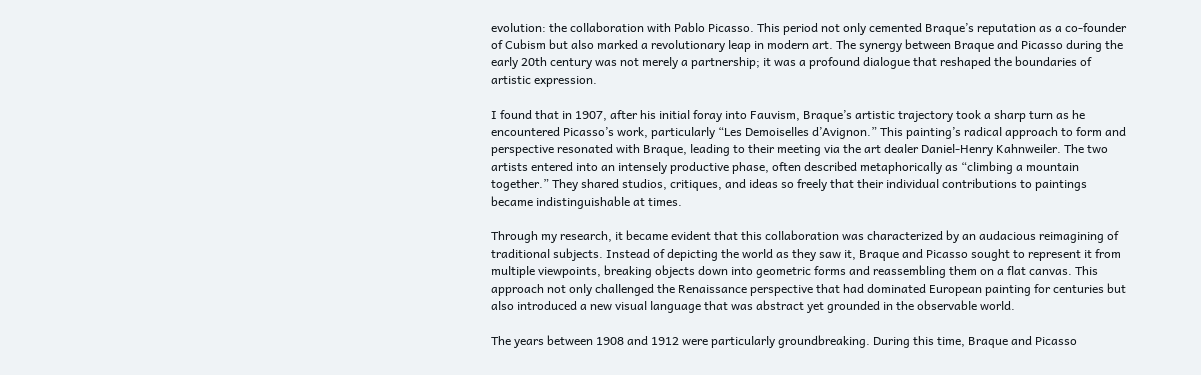evolution: the collaboration with Pablo Picasso. This period not only cemented Braque’s reputation as a co-founder of Cubism but also marked a revolutionary leap in modern art. The synergy between Braque and Picasso during the early 20th century was not merely a partnership; it was a profound dialogue that reshaped the boundaries of artistic expression.

I found that in 1907, after his initial foray into Fauvism, Braque’s artistic trajectory took a sharp turn as he encountered Picasso’s work, particularly “Les Demoiselles d’Avignon.” This painting’s radical approach to form and perspective resonated with Braque, leading to their meeting via the art dealer Daniel-Henry Kahnweiler. The two artists entered into an intensely productive phase, often described metaphorically as “climbing a mountain together.” They shared studios, critiques, and ideas so freely that their individual contributions to paintings became indistinguishable at times.

Through my research, it became evident that this collaboration was characterized by an audacious reimagining of traditional subjects. Instead of depicting the world as they saw it, Braque and Picasso sought to represent it from multiple viewpoints, breaking objects down into geometric forms and reassembling them on a flat canvas. This approach not only challenged the Renaissance perspective that had dominated European painting for centuries but also introduced a new visual language that was abstract yet grounded in the observable world.

The years between 1908 and 1912 were particularly groundbreaking. During this time, Braque and Picasso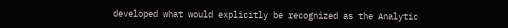developed what would explicitly be recognized as the Analytic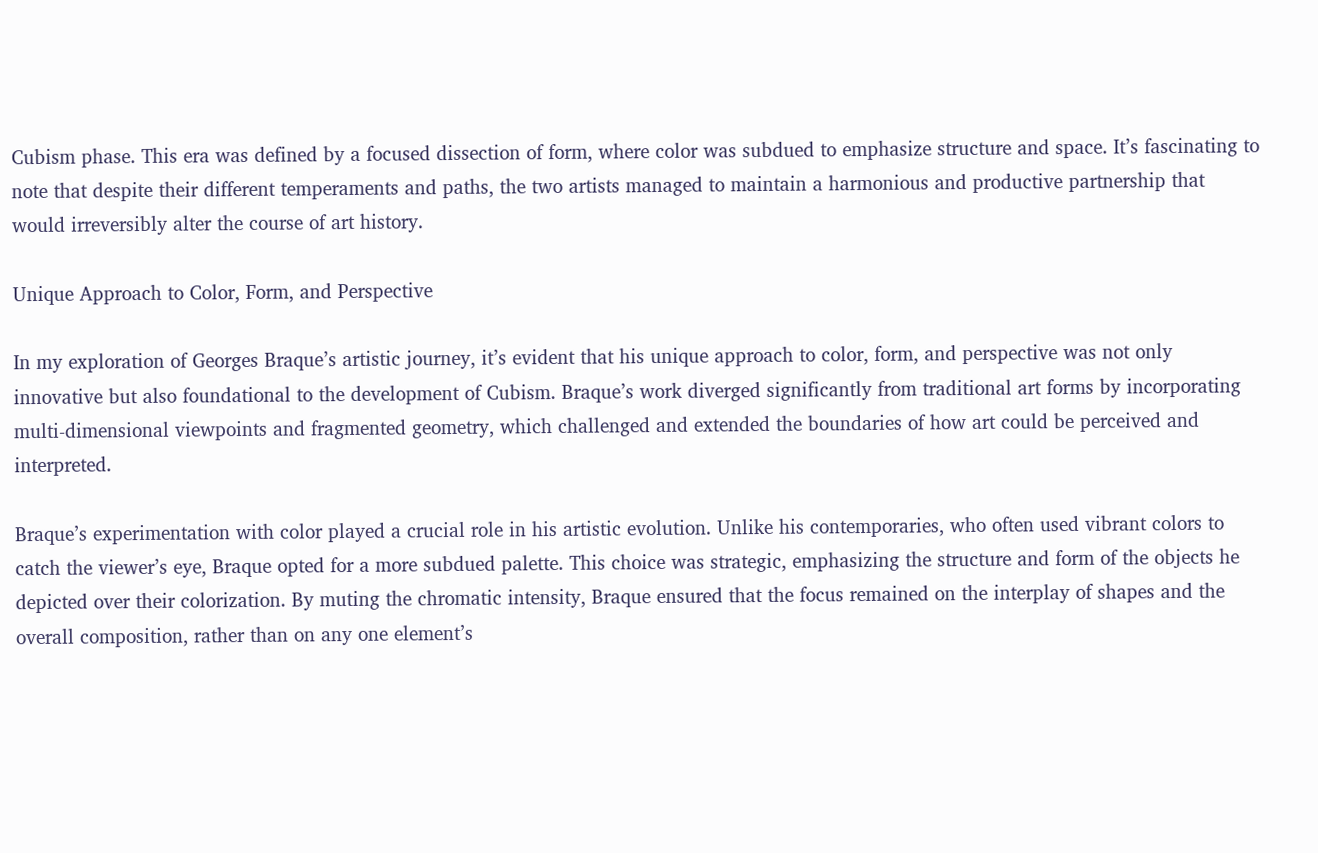Cubism phase. This era was defined by a focused dissection of form, where color was subdued to emphasize structure and space. It’s fascinating to note that despite their different temperaments and paths, the two artists managed to maintain a harmonious and productive partnership that would irreversibly alter the course of art history.

Unique Approach to Color, Form, and Perspective

In my exploration of Georges Braque’s artistic journey, it’s evident that his unique approach to color, form, and perspective was not only innovative but also foundational to the development of Cubism. Braque’s work diverged significantly from traditional art forms by incorporating multi-dimensional viewpoints and fragmented geometry, which challenged and extended the boundaries of how art could be perceived and interpreted.

Braque’s experimentation with color played a crucial role in his artistic evolution. Unlike his contemporaries, who often used vibrant colors to catch the viewer’s eye, Braque opted for a more subdued palette. This choice was strategic, emphasizing the structure and form of the objects he depicted over their colorization. By muting the chromatic intensity, Braque ensured that the focus remained on the interplay of shapes and the overall composition, rather than on any one element’s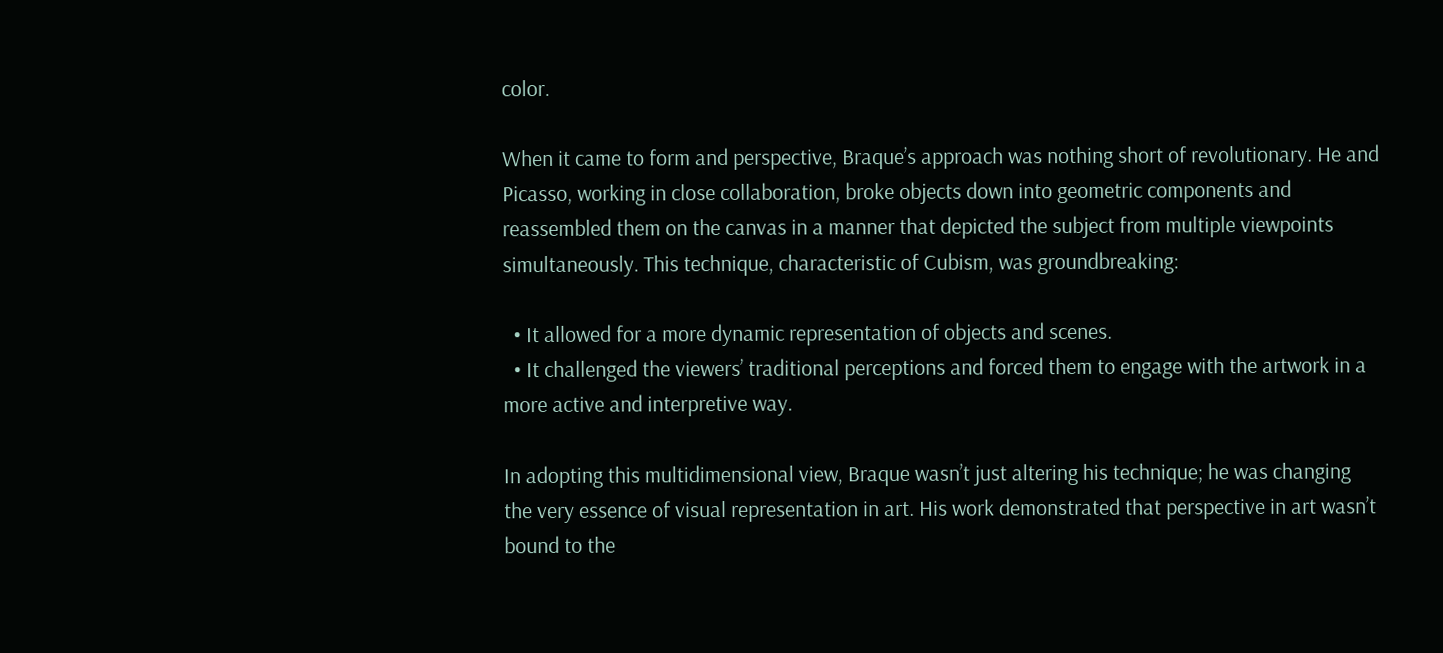color.

When it came to form and perspective, Braque’s approach was nothing short of revolutionary. He and Picasso, working in close collaboration, broke objects down into geometric components and reassembled them on the canvas in a manner that depicted the subject from multiple viewpoints simultaneously. This technique, characteristic of Cubism, was groundbreaking:

  • It allowed for a more dynamic representation of objects and scenes.
  • It challenged the viewers’ traditional perceptions and forced them to engage with the artwork in a more active and interpretive way.

In adopting this multidimensional view, Braque wasn’t just altering his technique; he was changing the very essence of visual representation in art. His work demonstrated that perspective in art wasn’t bound to the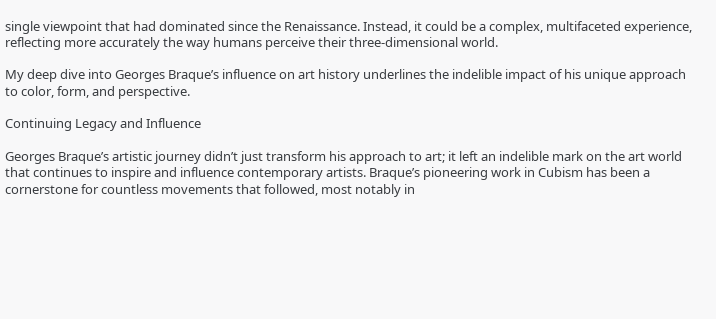single viewpoint that had dominated since the Renaissance. Instead, it could be a complex, multifaceted experience, reflecting more accurately the way humans perceive their three-dimensional world.

My deep dive into Georges Braque’s influence on art history underlines the indelible impact of his unique approach to color, form, and perspective.

Continuing Legacy and Influence

Georges Braque’s artistic journey didn’t just transform his approach to art; it left an indelible mark on the art world that continues to inspire and influence contemporary artists. Braque’s pioneering work in Cubism has been a cornerstone for countless movements that followed, most notably in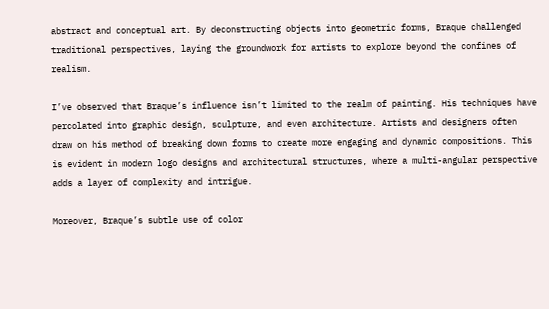abstract and conceptual art. By deconstructing objects into geometric forms, Braque challenged traditional perspectives, laying the groundwork for artists to explore beyond the confines of realism.

I’ve observed that Braque’s influence isn’t limited to the realm of painting. His techniques have percolated into graphic design, sculpture, and even architecture. Artists and designers often draw on his method of breaking down forms to create more engaging and dynamic compositions. This is evident in modern logo designs and architectural structures, where a multi-angular perspective adds a layer of complexity and intrigue.

Moreover, Braque’s subtle use of color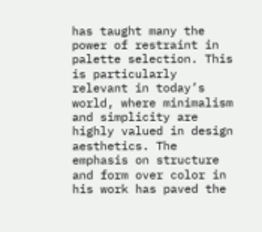has taught many the power of restraint in palette selection. This is particularly relevant in today’s world, where minimalism and simplicity are highly valued in design aesthetics. The emphasis on structure and form over color in his work has paved the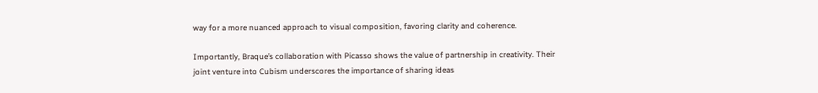way for a more nuanced approach to visual composition, favoring clarity and coherence.

Importantly, Braque’s collaboration with Picasso shows the value of partnership in creativity. Their joint venture into Cubism underscores the importance of sharing ideas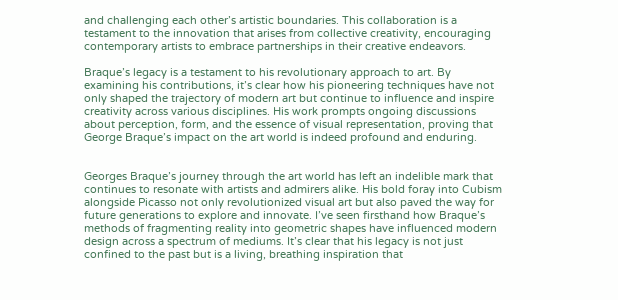and challenging each other’s artistic boundaries. This collaboration is a testament to the innovation that arises from collective creativity, encouraging contemporary artists to embrace partnerships in their creative endeavors.

Braque’s legacy is a testament to his revolutionary approach to art. By examining his contributions, it’s clear how his pioneering techniques have not only shaped the trajectory of modern art but continue to influence and inspire creativity across various disciplines. His work prompts ongoing discussions about perception, form, and the essence of visual representation, proving that George Braque’s impact on the art world is indeed profound and enduring.


Georges Braque’s journey through the art world has left an indelible mark that continues to resonate with artists and admirers alike. His bold foray into Cubism alongside Picasso not only revolutionized visual art but also paved the way for future generations to explore and innovate. I’ve seen firsthand how Braque’s methods of fragmenting reality into geometric shapes have influenced modern design across a spectrum of mediums. It’s clear that his legacy is not just confined to the past but is a living, breathing inspiration that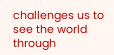challenges us to see the world through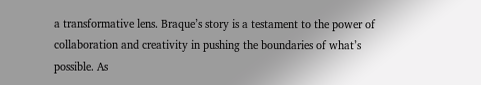a transformative lens. Braque’s story is a testament to the power of collaboration and creativity in pushing the boundaries of what’s possible. As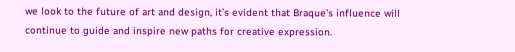we look to the future of art and design, it’s evident that Braque’s influence will continue to guide and inspire new paths for creative expression.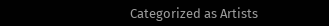Categorized as Artists